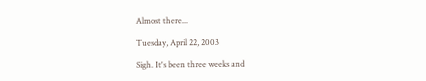Almost there...

Tuesday, April 22, 2003

Sigh. It's been three weeks and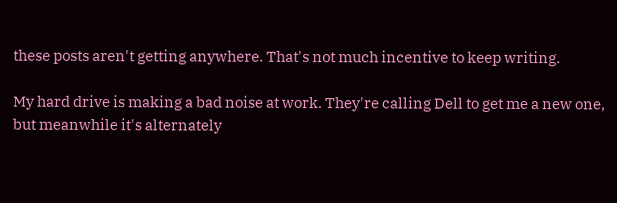these posts aren't getting anywhere. That's not much incentive to keep writing.

My hard drive is making a bad noise at work. They're calling Dell to get me a new one, but meanwhile it's alternately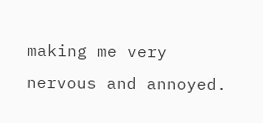making me very nervous and annoyed.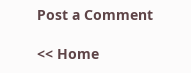Post a Comment

<< Home